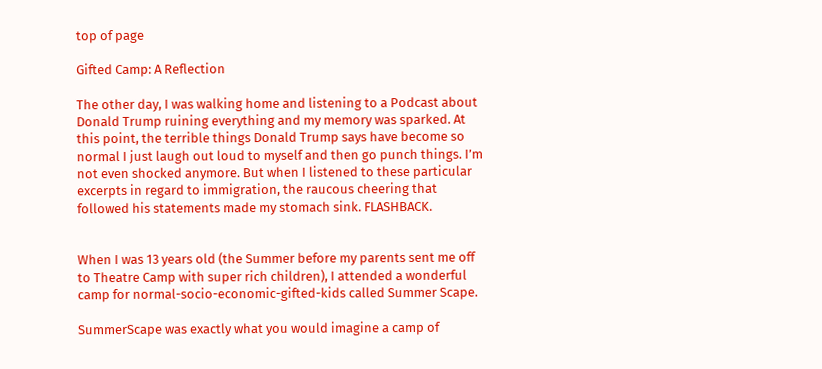top of page

Gifted Camp: A Reflection

The other day, I was walking home and listening to a Podcast about Donald Trump ruining everything and my memory was sparked. At this point, the terrible things Donald Trump says have become so normal I just laugh out loud to myself and then go punch things. I’m not even shocked anymore. But when I listened to these particular excerpts in regard to immigration, the raucous cheering that followed his statements made my stomach sink. FLASHBACK.


When I was 13 years old (the Summer before my parents sent me off to Theatre Camp with super rich children), I attended a wonderful camp for normal-socio-economic-gifted-kids called Summer Scape.

SummerScape was exactly what you would imagine a camp of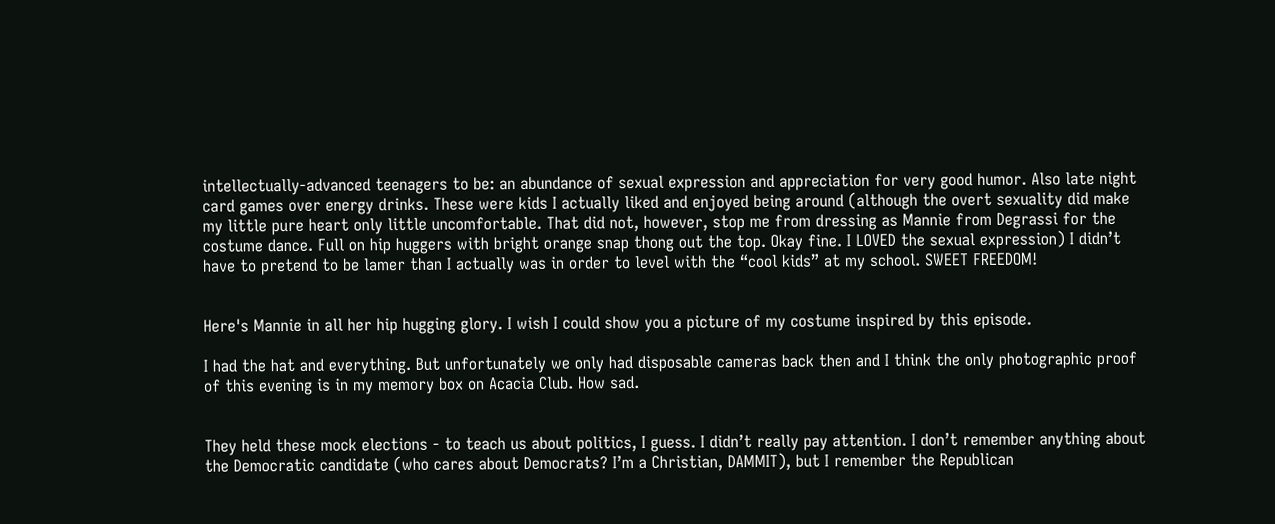intellectually-advanced teenagers to be: an abundance of sexual expression and appreciation for very good humor. Also late night card games over energy drinks. These were kids I actually liked and enjoyed being around (although the overt sexuality did make my little pure heart only little uncomfortable. That did not, however, stop me from dressing as Mannie from Degrassi for the costume dance. Full on hip huggers with bright orange snap thong out the top. Okay fine. I LOVED the sexual expression) I didn’t have to pretend to be lamer than I actually was in order to level with the “cool kids” at my school. SWEET FREEDOM!


Here's Mannie in all her hip hugging glory. I wish I could show you a picture of my costume inspired by this episode.

I had the hat and everything. But unfortunately we only had disposable cameras back then and I think the only photographic proof of this evening is in my memory box on Acacia Club. How sad.


They held these mock elections - to teach us about politics, I guess. I didn’t really pay attention. I don’t remember anything about the Democratic candidate (who cares about Democrats? I’m a Christian, DAMMIT), but I remember the Republican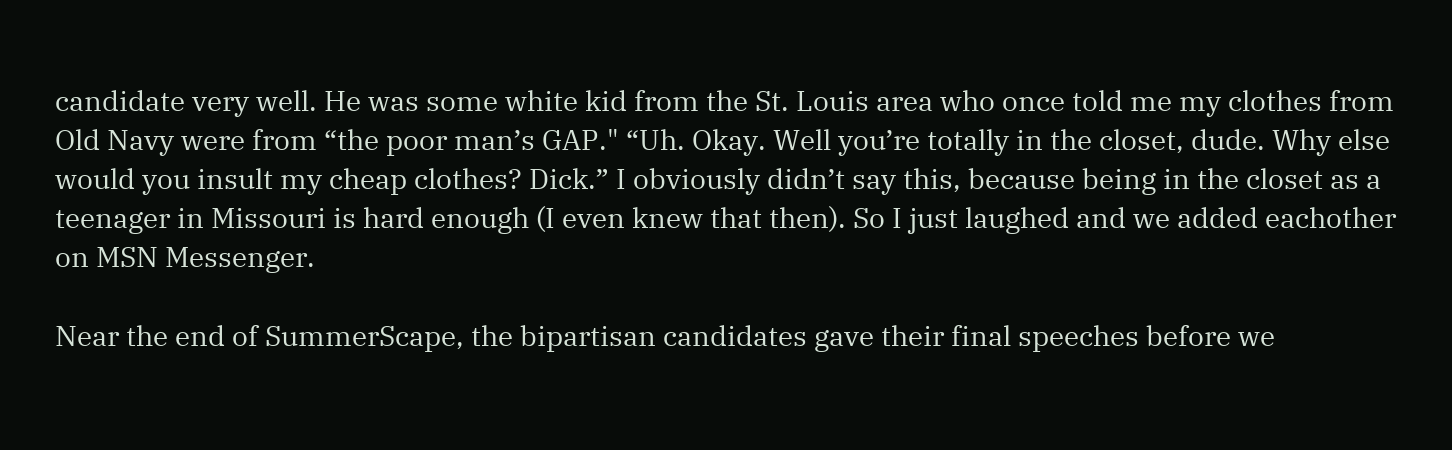candidate very well. He was some white kid from the St. Louis area who once told me my clothes from Old Navy were from “the poor man’s GAP." “Uh. Okay. Well you’re totally in the closet, dude. Why else would you insult my cheap clothes? Dick.” I obviously didn’t say this, because being in the closet as a teenager in Missouri is hard enough (I even knew that then). So I just laughed and we added eachother on MSN Messenger.

Near the end of SummerScape, the bipartisan candidates gave their final speeches before we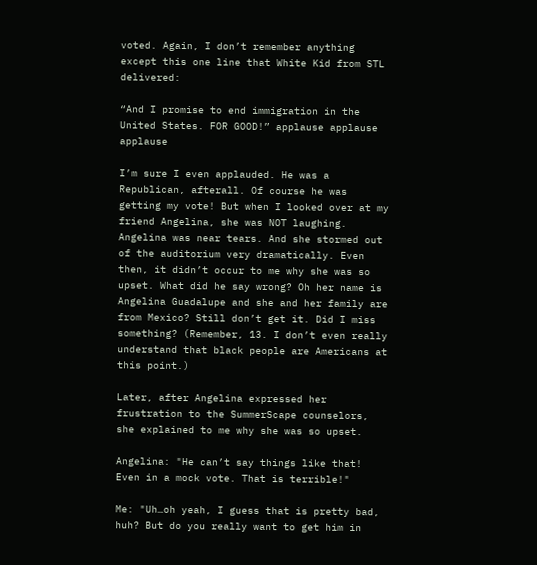voted. Again, I don’t remember anything except this one line that White Kid from STL delivered:

“And I promise to end immigration in the United States. FOR GOOD!” applause applause applause

I’m sure I even applauded. He was a Republican, afterall. Of course he was getting my vote! But when I looked over at my friend Angelina, she was NOT laughing. Angelina was near tears. And she stormed out of the auditorium very dramatically. Even then, it didn’t occur to me why she was so upset. What did he say wrong? Oh her name is Angelina Guadalupe and she and her family are from Mexico? Still don’t get it. Did I miss something? (Remember, 13. I don’t even really understand that black people are Americans at this point.)

Later, after Angelina expressed her frustration to the SummerScape counselors, she explained to me why she was so upset.

Angelina: "He can’t say things like that! Even in a mock vote. That is terrible!"

Me: "Uh…oh yeah, I guess that is pretty bad, huh? But do you really want to get him in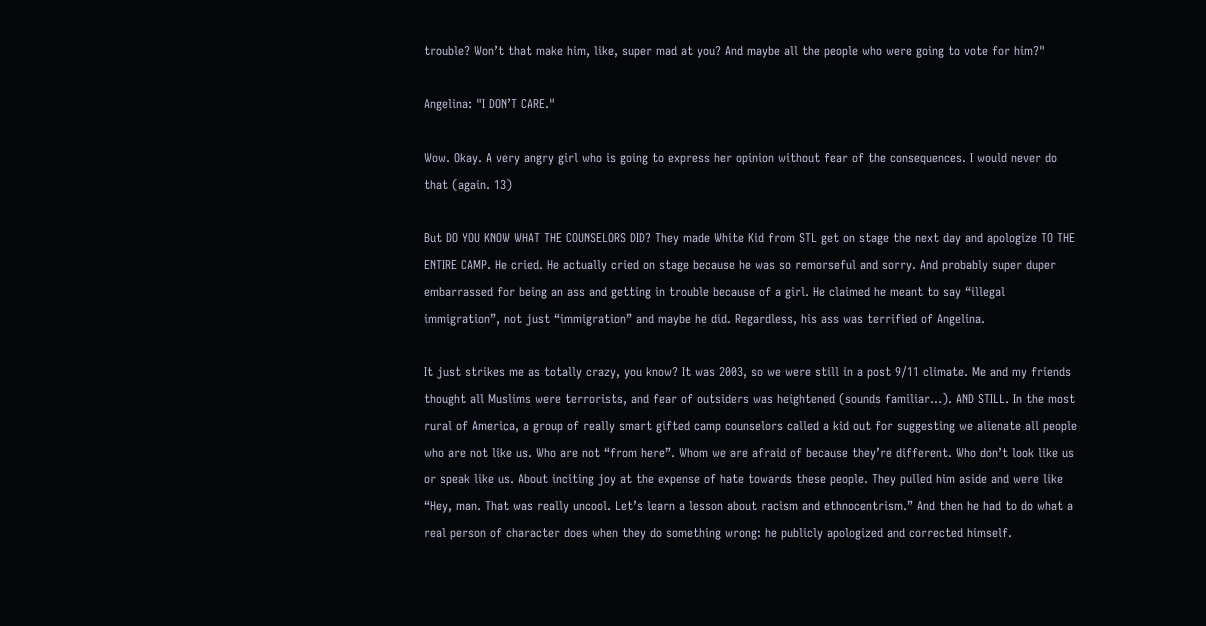trouble? Won’t that make him, like, super mad at you? And maybe all the people who were going to vote for him?"

Angelina: "I DON’T CARE."

Wow. Okay. A very angry girl who is going to express her opinion without fear of the consequences. I would never do that (again. 13)

But DO YOU KNOW WHAT THE COUNSELORS DID? They made White Kid from STL get on stage the next day and apologize TO THE ENTIRE CAMP. He cried. He actually cried on stage because he was so remorseful and sorry. And probably super duper embarrassed for being an ass and getting in trouble because of a girl. He claimed he meant to say “illegal immigration”, not just “immigration” and maybe he did. Regardless, his ass was terrified of Angelina.

It just strikes me as totally crazy, you know? It was 2003, so we were still in a post 9/11 climate. Me and my friends thought all Muslims were terrorists, and fear of outsiders was heightened (sounds familiar…). AND STILL. In the most rural of America, a group of really smart gifted camp counselors called a kid out for suggesting we alienate all people who are not like us. Who are not “from here”. Whom we are afraid of because they’re different. Who don’t look like us or speak like us. About inciting joy at the expense of hate towards these people. They pulled him aside and were like “Hey, man. That was really uncool. Let’s learn a lesson about racism and ethnocentrism.” And then he had to do what a real person of character does when they do something wrong: he publicly apologized and corrected himself.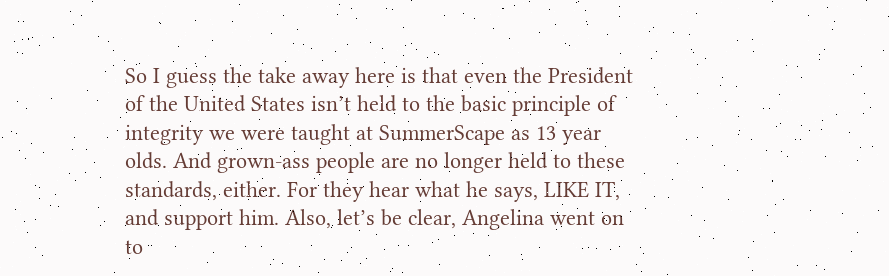So I guess the take away here is that even the President of the United States isn’t held to the basic principle of integrity we were taught at SummerScape as 13 year olds. And grown-ass people are no longer held to these standards, either. For they hear what he says, LIKE IT, and support him. Also, let’s be clear, Angelina went on to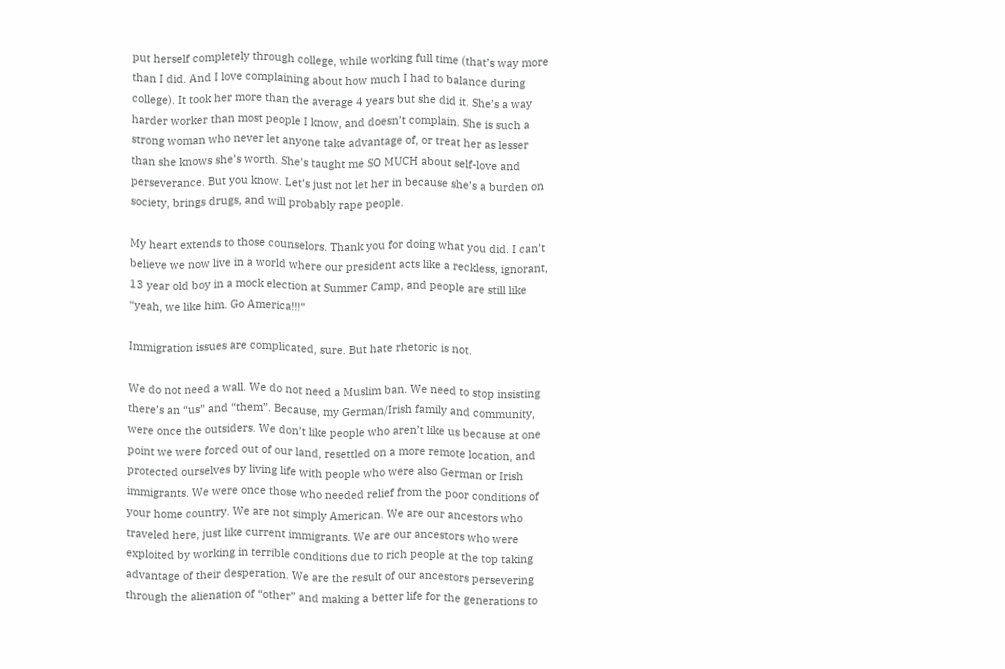put herself completely through college, while working full time (that’s way more than I did. And I love complaining about how much I had to balance during college). It took her more than the average 4 years but she did it. She’s a way harder worker than most people I know, and doesn’t complain. She is such a strong woman who never let anyone take advantage of, or treat her as lesser than she knows she’s worth. She’s taught me SO MUCH about self-love and perseverance. But you know. Let’s just not let her in because she’s a burden on society, brings drugs, and will probably rape people.

My heart extends to those counselors. Thank you for doing what you did. I can’t believe we now live in a world where our president acts like a reckless, ignorant, 13 year old boy in a mock election at Summer Camp, and people are still like “yeah, we like him. Go America!!!”

Immigration issues are complicated, sure. But hate rhetoric is not.

We do not need a wall. We do not need a Muslim ban. We need to stop insisting there’s an “us” and “them”. Because, my German/Irish family and community, were once the outsiders. We don’t like people who aren’t like us because at one point we were forced out of our land, resettled on a more remote location, and protected ourselves by living life with people who were also German or Irish immigrants. We were once those who needed relief from the poor conditions of your home country. We are not simply American. We are our ancestors who traveled here, just like current immigrants. We are our ancestors who were exploited by working in terrible conditions due to rich people at the top taking advantage of their desperation. We are the result of our ancestors persevering through the alienation of “other” and making a better life for the generations to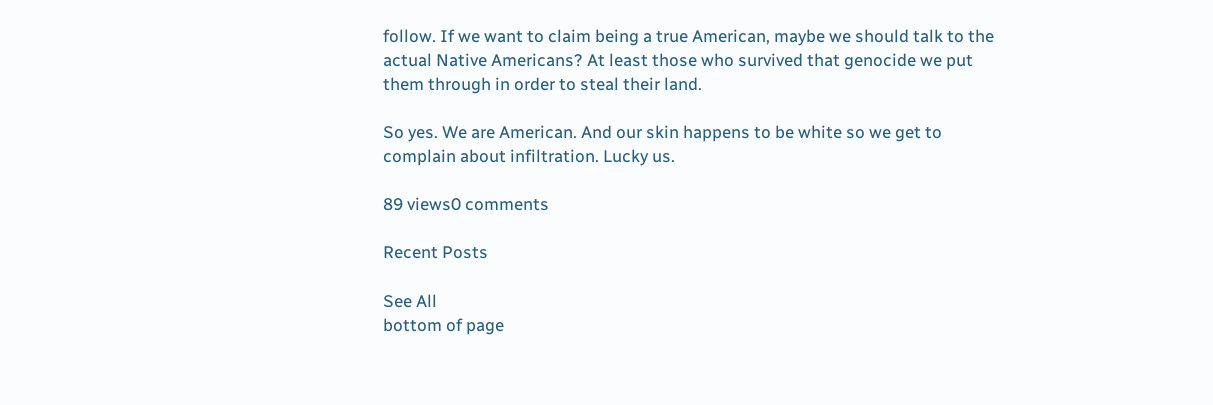follow. If we want to claim being a true American, maybe we should talk to the actual Native Americans? At least those who survived that genocide we put them through in order to steal their land.

So yes. We are American. And our skin happens to be white so we get to complain about infiltration. Lucky us.

89 views0 comments

Recent Posts

See All
bottom of page